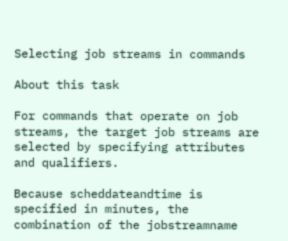Selecting job streams in commands

About this task

For commands that operate on job streams, the target job streams are selected by specifying attributes and qualifiers.

Because scheddateandtime is specified in minutes, the combination of the jobstreamname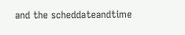and the scheddateandtime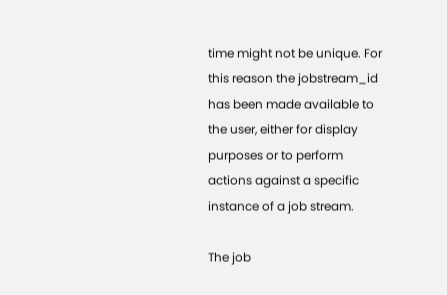time might not be unique. For this reason the jobstream_id has been made available to the user, either for display purposes or to perform actions against a specific instance of a job stream.

The job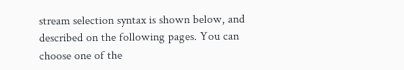stream selection syntax is shown below, and described on the following pages. You can choose one of the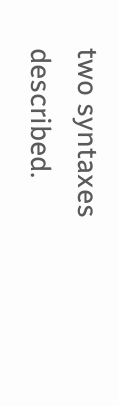two syntaxes described.